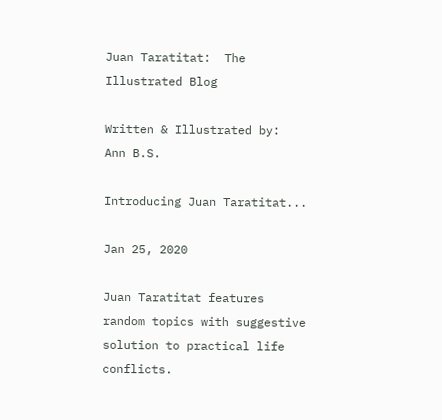Juan Taratitat:  The Illustrated Blog

Written & Illustrated by:  Ann B.S.

Introducing Juan Taratitat...

Jan 25, 2020

Juan Taratitat features random topics with suggestive solution to practical life conflicts.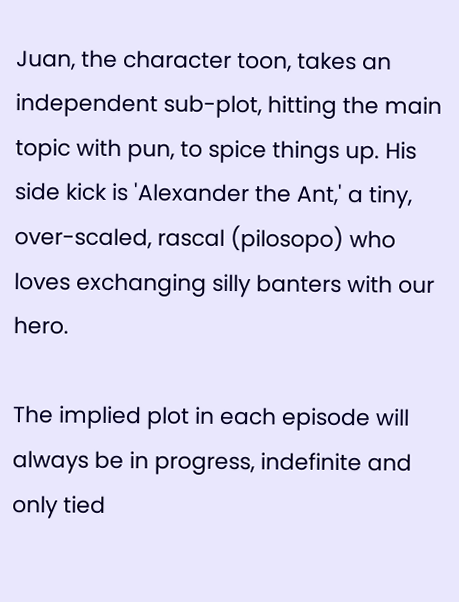Juan, the character toon, takes an independent sub-plot, hitting the main topic with pun, to spice things up. His side kick is 'Alexander the Ant,' a tiny, over-scaled, rascal (pilosopo) who loves exchanging silly banters with our hero.

The implied plot in each episode will always be in progress, indefinite and only tied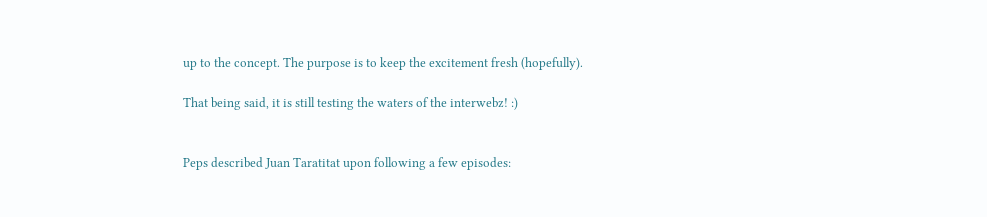up to the concept. The purpose is to keep the excitement fresh (hopefully).

That being said, it is still testing the waters of the interwebz! :)


Peps described Juan Taratitat upon following a few episodes: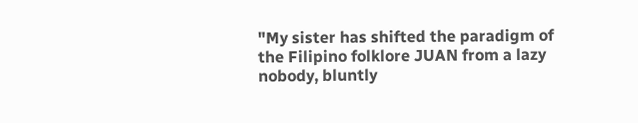"My sister has shifted the paradigm of the Filipino folklore JUAN from a lazy nobody, bluntly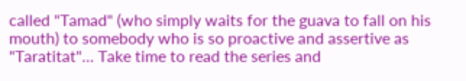called "Tamad" (who simply waits for the guava to fall on his mouth) to somebody who is so proactive and assertive as "Taratitat"... Take time to read the series and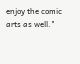enjoy the comic arts as well."